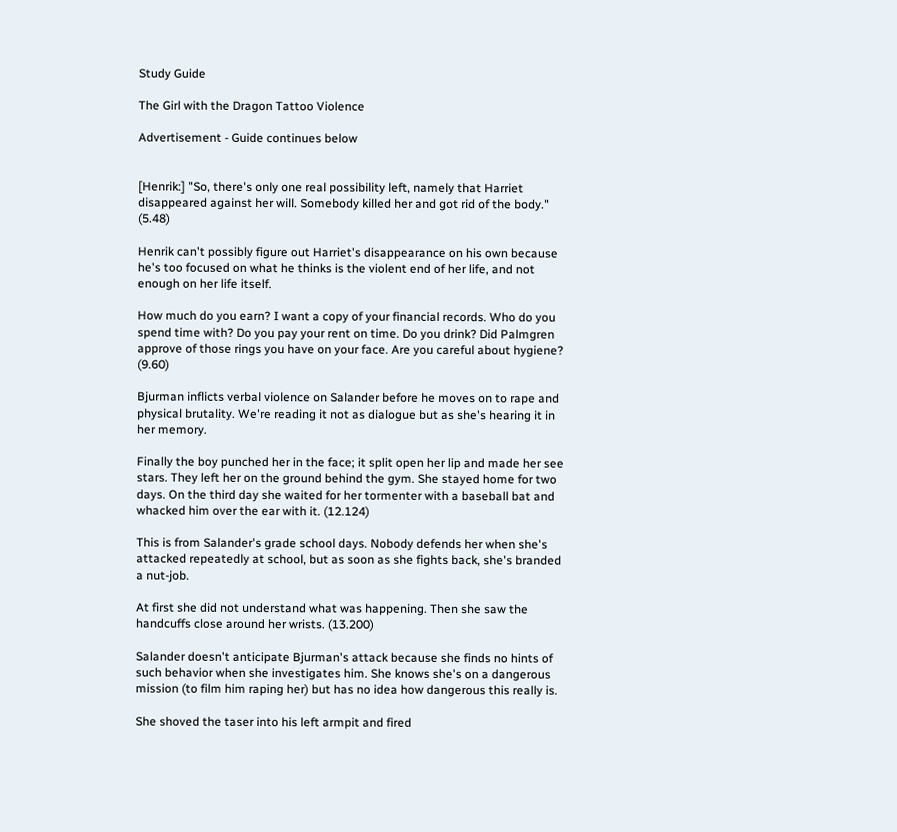Study Guide

The Girl with the Dragon Tattoo Violence

Advertisement - Guide continues below


[Henrik:] "So, there's only one real possibility left, namely that Harriet disappeared against her will. Somebody killed her and got rid of the body." (5.48)

Henrik can't possibly figure out Harriet's disappearance on his own because he's too focused on what he thinks is the violent end of her life, and not enough on her life itself.

How much do you earn? I want a copy of your financial records. Who do you spend time with? Do you pay your rent on time. Do you drink? Did Palmgren approve of those rings you have on your face. Are you careful about hygiene? (9.60)

Bjurman inflicts verbal violence on Salander before he moves on to rape and physical brutality. We're reading it not as dialogue but as she's hearing it in her memory.

Finally the boy punched her in the face; it split open her lip and made her see stars. They left her on the ground behind the gym. She stayed home for two days. On the third day she waited for her tormenter with a baseball bat and whacked him over the ear with it. (12.124)

This is from Salander's grade school days. Nobody defends her when she's attacked repeatedly at school, but as soon as she fights back, she's branded a nut-job.

At first she did not understand what was happening. Then she saw the handcuffs close around her wrists. (13.200)

Salander doesn't anticipate Bjurman's attack because she finds no hints of such behavior when she investigates him. She knows she's on a dangerous mission (to film him raping her) but has no idea how dangerous this really is.

She shoved the taser into his left armpit and fired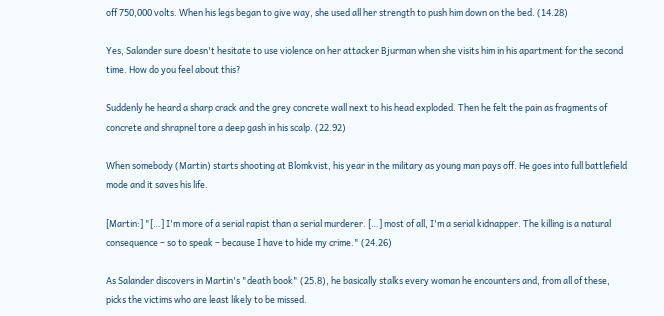off 750,000 volts. When his legs began to give way, she used all her strength to push him down on the bed. (14.28)

Yes, Salander sure doesn't hesitate to use violence on her attacker Bjurman when she visits him in his apartment for the second time. How do you feel about this?

Suddenly he heard a sharp crack and the grey concrete wall next to his head exploded. Then he felt the pain as fragments of concrete and shrapnel tore a deep gash in his scalp. (22.92)

When somebody (Martin) starts shooting at Blomkvist, his year in the military as young man pays off. He goes into full battlefield mode and it saves his life.

[Martin:] "[…] I'm more of a serial rapist than a serial murderer. […] most of all, I'm a serial kidnapper. The killing is a natural consequence – so to speak – because I have to hide my crime." (24.26)

As Salander discovers in Martin's "death book" (25.8), he basically stalks every woman he encounters and, from all of these, picks the victims who are least likely to be missed.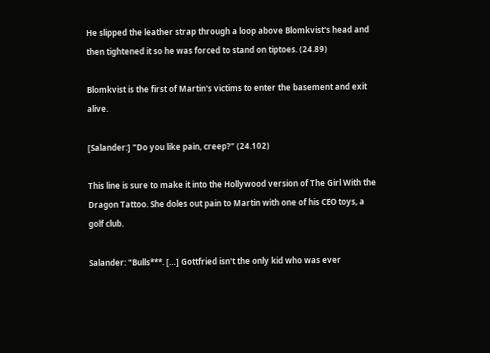He slipped the leather strap through a loop above Blomkvist's head and then tightened it so he was forced to stand on tiptoes. (24.89)

Blomkvist is the first of Martin's victims to enter the basement and exit alive.

[Salander:] "Do you like pain, creep?" (24.102)

This line is sure to make it into the Hollywood version of The Girl With the Dragon Tattoo. She doles out pain to Martin with one of his CEO toys, a golf club.

Salander: "Bulls***. […] Gottfried isn't the only kid who was ever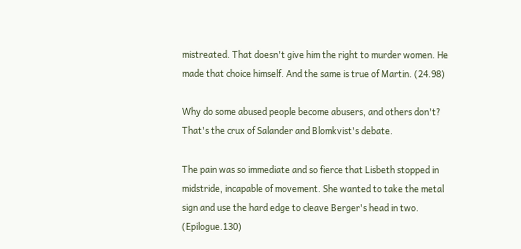mistreated. That doesn't give him the right to murder women. He made that choice himself. And the same is true of Martin. (24.98)

Why do some abused people become abusers, and others don't? That's the crux of Salander and Blomkvist's debate.

The pain was so immediate and so fierce that Lisbeth stopped in midstride, incapable of movement. She wanted to take the metal sign and use the hard edge to cleave Berger's head in two. (Epilogue.130)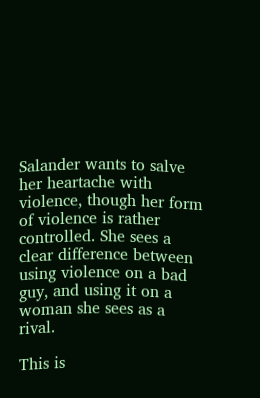Salander wants to salve her heartache with violence, though her form of violence is rather controlled. She sees a clear difference between using violence on a bad guy, and using it on a woman she sees as a rival.

This is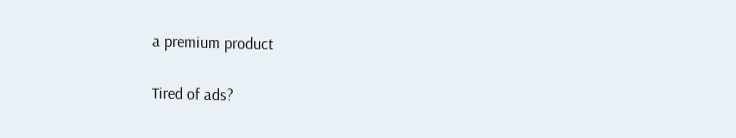a premium product

Tired of ads?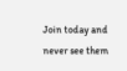Join today and never see them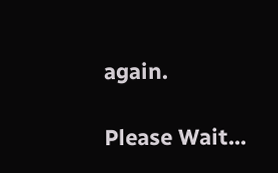again.

Please Wait...